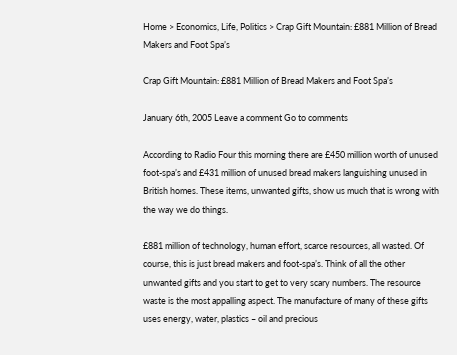Home > Economics, Life, Politics > Crap Gift Mountain: £881 Million of Bread Makers and Foot Spa’s

Crap Gift Mountain: £881 Million of Bread Makers and Foot Spa’s

January 6th, 2005 Leave a comment Go to comments

According to Radio Four this morning there are £450 million worth of unused foot-spa’s and £431 million of unused bread makers languishing unused in British homes. These items, unwanted gifts, show us much that is wrong with the way we do things.

£881 million of technology, human effort, scarce resources, all wasted. Of course, this is just bread makers and foot-spa’s. Think of all the other unwanted gifts and you start to get to very scary numbers. The resource waste is the most appalling aspect. The manufacture of many of these gifts uses energy, water, plastics – oil and precious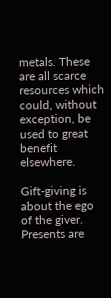metals. These are all scarce resources which could, without exception, be used to great benefit elsewhere.

Gift-giving is about the ego of the giver. Presents are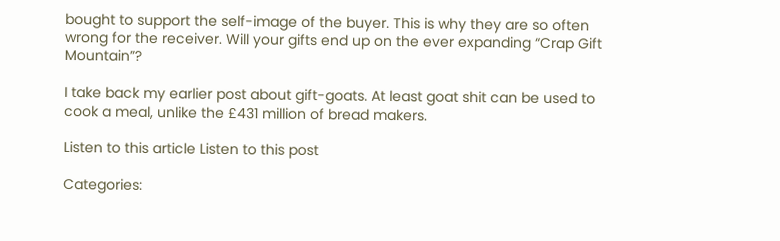bought to support the self-image of the buyer. This is why they are so often wrong for the receiver. Will your gifts end up on the ever expanding “Crap Gift Mountain”?

I take back my earlier post about gift-goats. At least goat shit can be used to cook a meal, unlike the £431 million of bread makers.

Listen to this article Listen to this post

Categories: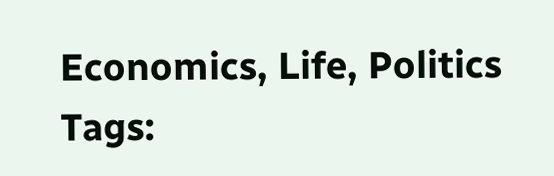Economics, Life, Politics Tags: